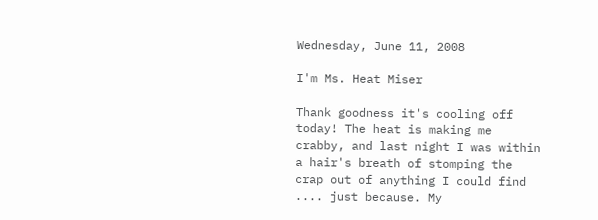Wednesday, June 11, 2008

I'm Ms. Heat Miser

Thank goodness it's cooling off today! The heat is making me crabby, and last night I was within a hair's breath of stomping the crap out of anything I could find .... just because. My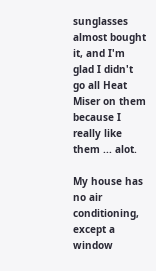sunglasses almost bought it, and I'm glad I didn't go all Heat Miser on them because I really like them ... alot.

My house has no air conditioning, except a window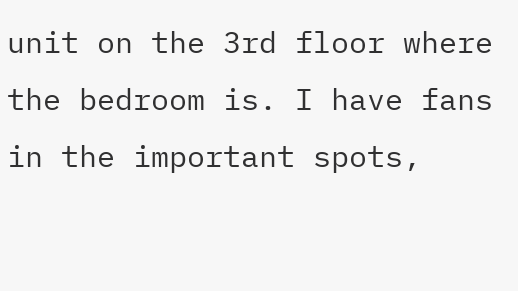unit on the 3rd floor where the bedroom is. I have fans in the important spots,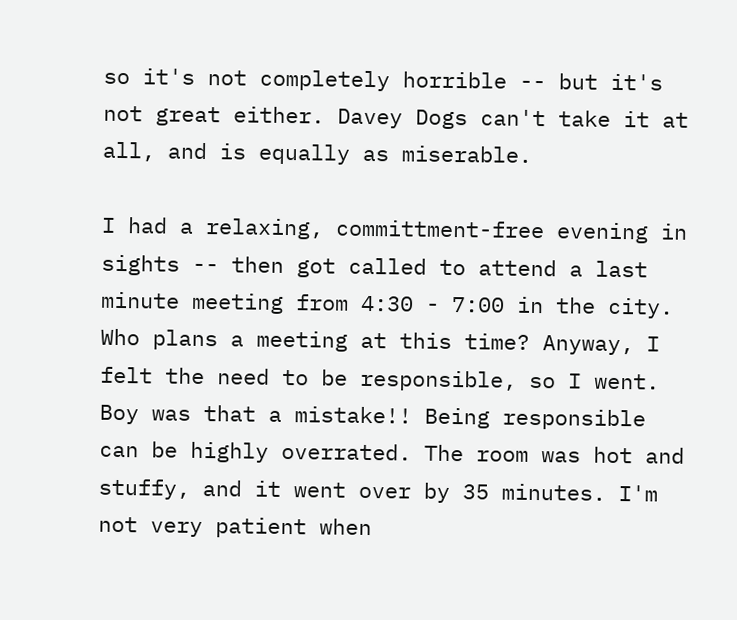so it's not completely horrible -- but it's not great either. Davey Dogs can't take it at all, and is equally as miserable.

I had a relaxing, committment-free evening in sights -- then got called to attend a last minute meeting from 4:30 - 7:00 in the city. Who plans a meeting at this time? Anyway, I felt the need to be responsible, so I went. Boy was that a mistake!! Being responsible can be highly overrated. The room was hot and stuffy, and it went over by 35 minutes. I'm not very patient when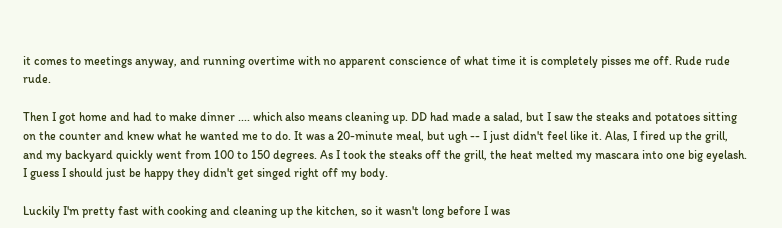it comes to meetings anyway, and running overtime with no apparent conscience of what time it is completely pisses me off. Rude rude rude.

Then I got home and had to make dinner .... which also means cleaning up. DD had made a salad, but I saw the steaks and potatoes sitting on the counter and knew what he wanted me to do. It was a 20-minute meal, but ugh -- I just didn't feel like it. Alas, I fired up the grill, and my backyard quickly went from 100 to 150 degrees. As I took the steaks off the grill, the heat melted my mascara into one big eyelash. I guess I should just be happy they didn't get singed right off my body.

Luckily I'm pretty fast with cooking and cleaning up the kitchen, so it wasn't long before I was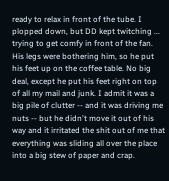ready to relax in front of the tube. I plopped down, but DD kept twitching ... trying to get comfy in front of the fan. His legs were bothering him, so he put his feet up on the coffee table. No big deal, except he put his feet right on top of all my mail and junk. I admit it was a big pile of clutter -- and it was driving me nuts -- but he didn't move it out of his way and it irritated the shit out of me that everything was sliding all over the place into a big stew of paper and crap.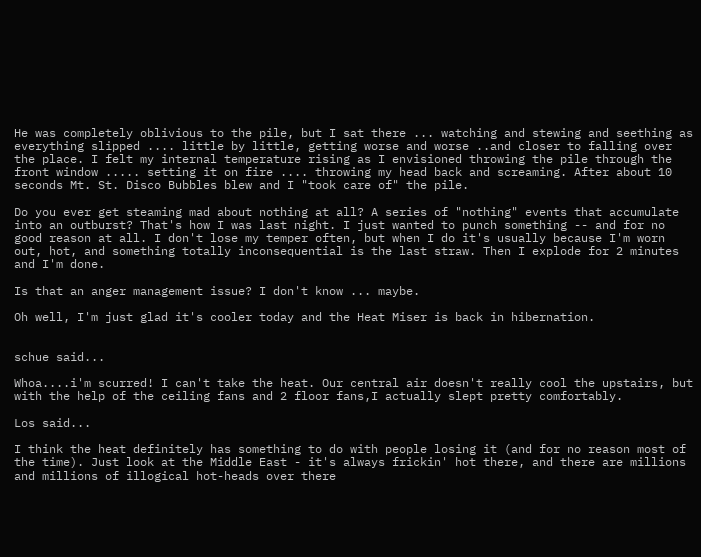He was completely oblivious to the pile, but I sat there ... watching and stewing and seething as everything slipped .... little by little, getting worse and worse ..and closer to falling over the place. I felt my internal temperature rising as I envisioned throwing the pile through the front window ..... setting it on fire .... throwing my head back and screaming. After about 10 seconds Mt. St. Disco Bubbles blew and I "took care of" the pile.

Do you ever get steaming mad about nothing at all? A series of "nothing" events that accumulate into an outburst? That's how I was last night. I just wanted to punch something -- and for no good reason at all. I don't lose my temper often, but when I do it's usually because I'm worn out, hot, and something totally inconsequential is the last straw. Then I explode for 2 minutes and I'm done.

Is that an anger management issue? I don't know ... maybe.

Oh well, I'm just glad it's cooler today and the Heat Miser is back in hibernation.


schue said...

Whoa....i'm scurred! I can't take the heat. Our central air doesn't really cool the upstairs, but with the help of the ceiling fans and 2 floor fans,I actually slept pretty comfortably.

Los said...

I think the heat definitely has something to do with people losing it (and for no reason most of the time). Just look at the Middle East - it's always frickin' hot there, and there are millions and millions of illogical hot-heads over there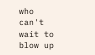who can't wait to blow up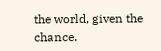the world, given the chance.